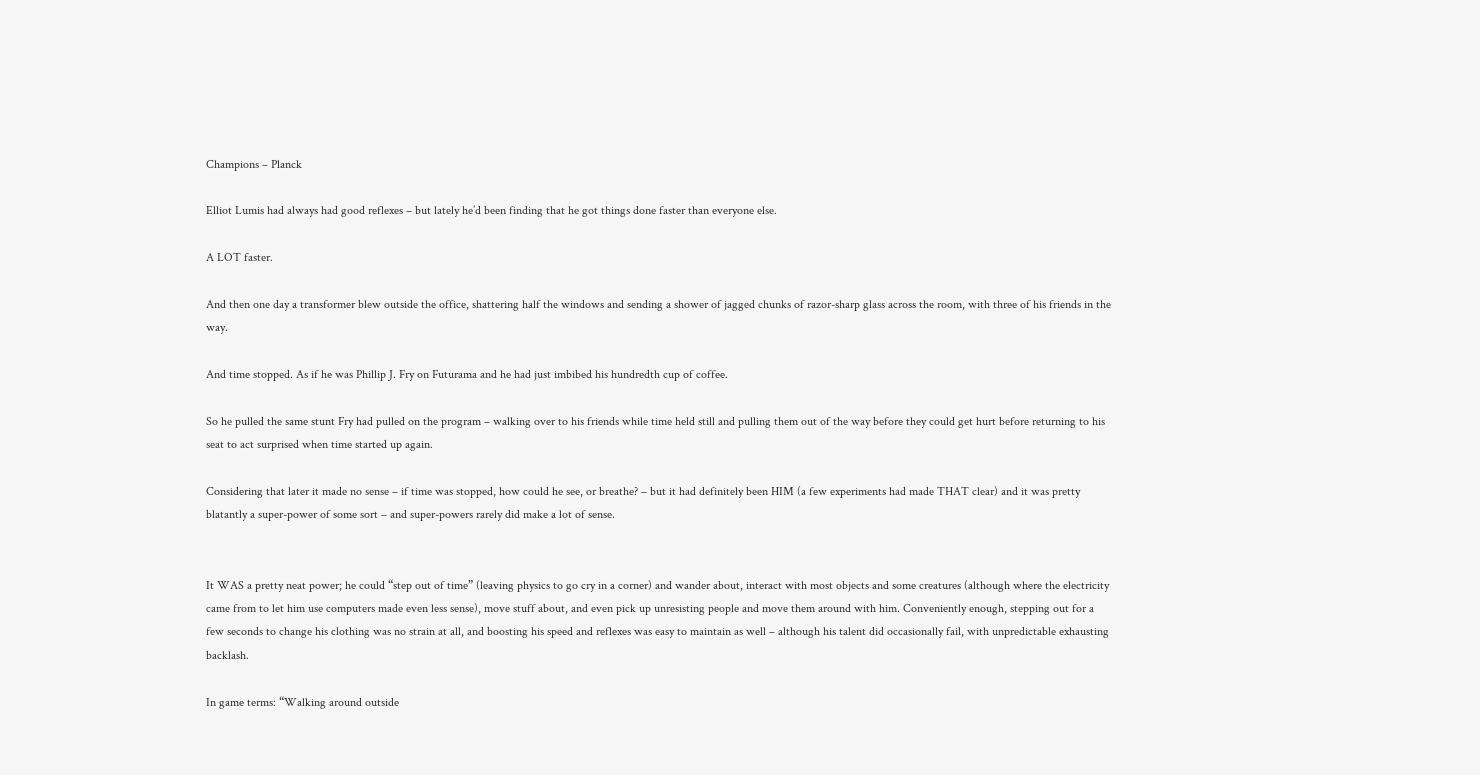Champions – Planck

Elliot Lumis had always had good reflexes – but lately he’d been finding that he got things done faster than everyone else.

A LOT faster.

And then one day a transformer blew outside the office, shattering half the windows and sending a shower of jagged chunks of razor-sharp glass across the room, with three of his friends in the way.

And time stopped. As if he was Phillip J. Fry on Futurama and he had just imbibed his hundredth cup of coffee.

So he pulled the same stunt Fry had pulled on the program – walking over to his friends while time held still and pulling them out of the way before they could get hurt before returning to his seat to act surprised when time started up again.

Considering that later it made no sense – if time was stopped, how could he see, or breathe? – but it had definitely been HIM (a few experiments had made THAT clear) and it was pretty blatantly a super-power of some sort – and super-powers rarely did make a lot of sense.


It WAS a pretty neat power; he could “step out of time” (leaving physics to go cry in a corner) and wander about, interact with most objects and some creatures (although where the electricity came from to let him use computers made even less sense), move stuff about, and even pick up unresisting people and move them around with him. Conveniently enough, stepping out for a few seconds to change his clothing was no strain at all, and boosting his speed and reflexes was easy to maintain as well – although his talent did occasionally fail, with unpredictable exhausting backlash.

In game terms: “Walking around outside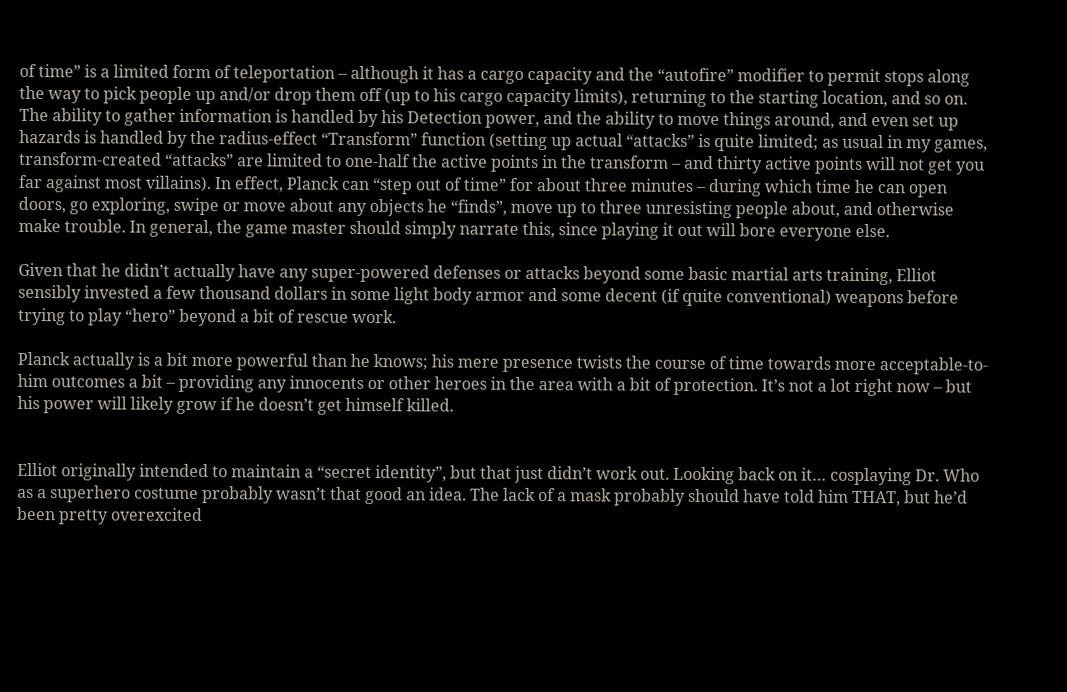of time” is a limited form of teleportation – although it has a cargo capacity and the “autofire” modifier to permit stops along the way to pick people up and/or drop them off (up to his cargo capacity limits), returning to the starting location, and so on. The ability to gather information is handled by his Detection power, and the ability to move things around, and even set up hazards is handled by the radius-effect “Transform” function (setting up actual “attacks” is quite limited; as usual in my games, transform-created “attacks” are limited to one-half the active points in the transform – and thirty active points will not get you far against most villains). In effect, Planck can “step out of time” for about three minutes – during which time he can open doors, go exploring, swipe or move about any objects he “finds”, move up to three unresisting people about, and otherwise make trouble. In general, the game master should simply narrate this, since playing it out will bore everyone else.

Given that he didn’t actually have any super-powered defenses or attacks beyond some basic martial arts training, Elliot sensibly invested a few thousand dollars in some light body armor and some decent (if quite conventional) weapons before trying to play “hero” beyond a bit of rescue work.

Planck actually is a bit more powerful than he knows; his mere presence twists the course of time towards more acceptable-to-him outcomes a bit – providing any innocents or other heroes in the area with a bit of protection. It’s not a lot right now – but his power will likely grow if he doesn’t get himself killed.


Elliot originally intended to maintain a “secret identity”, but that just didn’t work out. Looking back on it… cosplaying Dr. Who as a superhero costume probably wasn’t that good an idea. The lack of a mask probably should have told him THAT, but he’d been pretty overexcited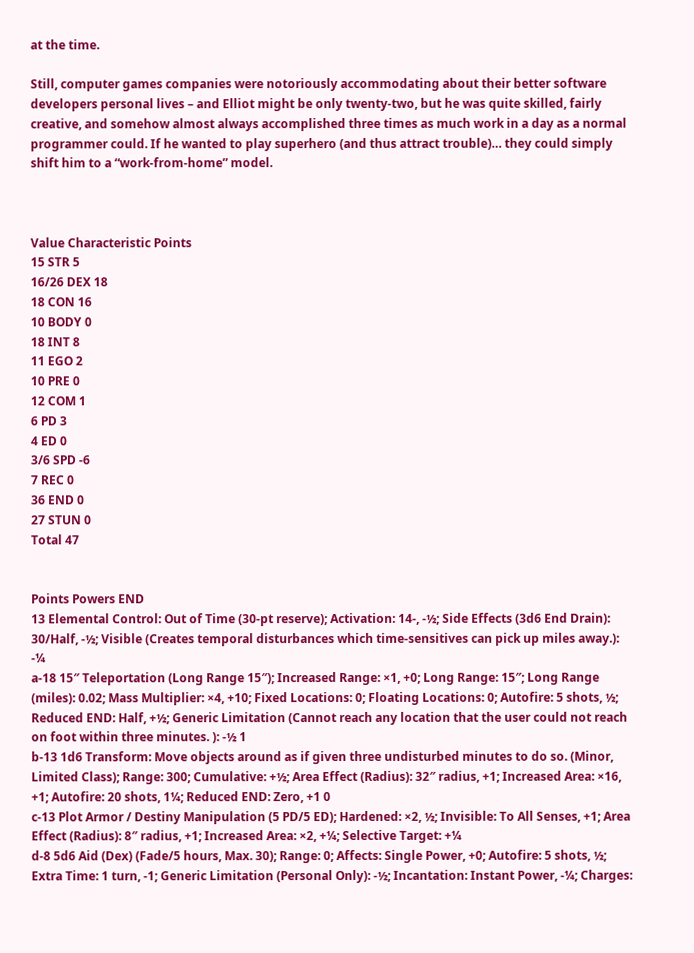at the time.

Still, computer games companies were notoriously accommodating about their better software developers personal lives – and Elliot might be only twenty-two, but he was quite skilled, fairly creative, and somehow almost always accomplished three times as much work in a day as a normal programmer could. If he wanted to play superhero (and thus attract trouble)… they could simply shift him to a “work-from-home” model.



Value Characteristic Points
15 STR 5
16/26 DEX 18
18 CON 16
10 BODY 0
18 INT 8
11 EGO 2
10 PRE 0
12 COM 1
6 PD 3
4 ED 0
3/6 SPD -6
7 REC 0
36 END 0
27 STUN 0
Total 47


Points Powers END
13 Elemental Control: Out of Time (30-pt reserve); Activation: 14-, -½; Side Effects (3d6 End Drain): 30/Half, -½; Visible (Creates temporal disturbances which time-sensitives can pick up miles away.): -¼
a-18 15″ Teleportation (Long Range 15″); Increased Range: ×1, +0; Long Range: 15″; Long Range (miles): 0.02; Mass Multiplier: ×4, +10; Fixed Locations: 0; Floating Locations: 0; Autofire: 5 shots, ½; Reduced END: Half, +½; Generic Limitation (Cannot reach any location that the user could not reach on foot within three minutes. ): -½ 1
b-13 1d6 Transform: Move objects around as if given three undisturbed minutes to do so. (Minor, Limited Class); Range: 300; Cumulative: +½; Area Effect (Radius): 32″ radius, +1; Increased Area: ×16, +1; Autofire: 20 shots, 1¼; Reduced END: Zero, +1 0
c-13 Plot Armor / Destiny Manipulation (5 PD/5 ED); Hardened: ×2, ½; Invisible: To All Senses, +1; Area Effect (Radius): 8″ radius, +1; Increased Area: ×2, +¼; Selective Target: +¼
d-8 5d6 Aid (Dex) (Fade/5 hours, Max. 30); Range: 0; Affects: Single Power, +0; Autofire: 5 shots, ½; Extra Time: 1 turn, -1; Generic Limitation (Personal Only): -½; Incantation: Instant Power, -¼; Charges: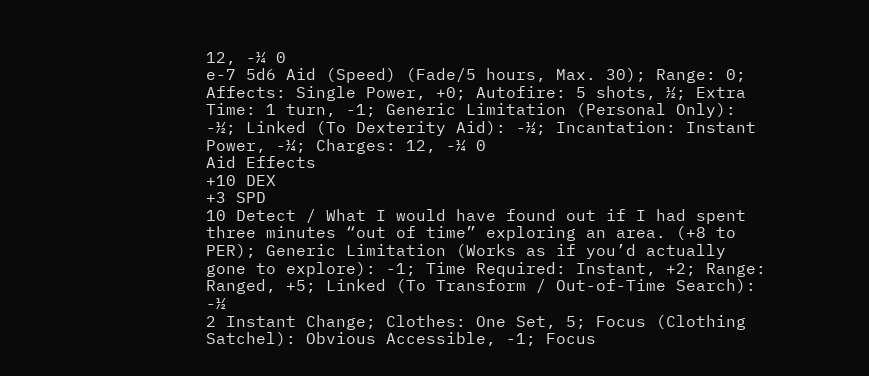12, -¼ 0
e-7 5d6 Aid (Speed) (Fade/5 hours, Max. 30); Range: 0; Affects: Single Power, +0; Autofire: 5 shots, ½; Extra Time: 1 turn, -1; Generic Limitation (Personal Only): -½; Linked (To Dexterity Aid): -½; Incantation: Instant Power, -¼; Charges: 12, -¼ 0
Aid Effects
+10 DEX
+3 SPD
10 Detect / What I would have found out if I had spent three minutes “out of time” exploring an area. (+8 to PER); Generic Limitation (Works as if you’d actually gone to explore): -1; Time Required: Instant, +2; Range: Ranged, +5; Linked (To Transform / Out-of-Time Search): -½
2 Instant Change; Clothes: One Set, 5; Focus (Clothing Satchel): Obvious Accessible, -1; Focus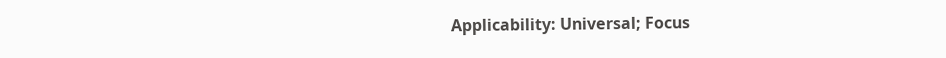Applicability: Universal; Focus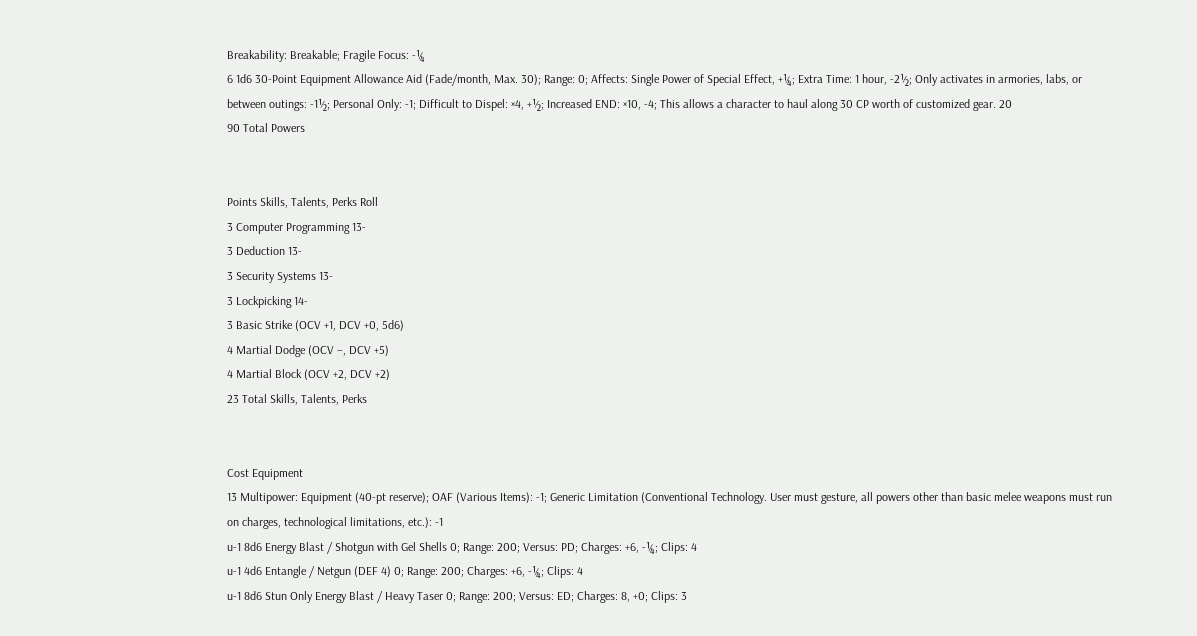Breakability: Breakable; Fragile Focus: -¼
6 1d6 30-Point Equipment Allowance Aid (Fade/month, Max. 30); Range: 0; Affects: Single Power of Special Effect, +¼; Extra Time: 1 hour, -2½; Only activates in armories, labs, or between outings: -1½; Personal Only: -1; Difficult to Dispel: ×4, +½; Increased END: ×10, -4; This allows a character to haul along 30 CP worth of customized gear. 20
90 Total Powers


Points Skills, Talents, Perks Roll
3 Computer Programming 13-
3 Deduction 13-
3 Security Systems 13-
3 Lockpicking 14-
3 Basic Strike (OCV +1, DCV +0, 5d6)
4 Martial Dodge (OCV –, DCV +5)
4 Martial Block (OCV +2, DCV +2)
23 Total Skills, Talents, Perks


Cost Equipment
13 Multipower: Equipment (40-pt reserve); OAF (Various Items): -1; Generic Limitation (Conventional Technology. User must gesture, all powers other than basic melee weapons must run on charges, technological limitations, etc.): -1
u-1 8d6 Energy Blast / Shotgun with Gel Shells 0; Range: 200; Versus: PD; Charges: +6, -¼; Clips: 4
u-1 4d6 Entangle / Netgun (DEF 4) 0; Range: 200; Charges: +6, -¼; Clips: 4
u-1 8d6 Stun Only Energy Blast / Heavy Taser 0; Range: 200; Versus: ED; Charges: 8, +0; Clips: 3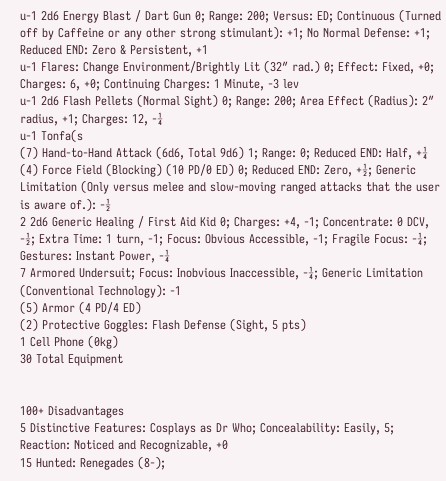u-1 2d6 Energy Blast / Dart Gun 0; Range: 200; Versus: ED; Continuous (Turned off by Caffeine or any other strong stimulant): +1; No Normal Defense: +1; Reduced END: Zero & Persistent, +1
u-1 Flares: Change Environment/Brightly Lit (32″ rad.) 0; Effect: Fixed, +0; Charges: 6, +0; Continuing Charges: 1 Minute, -3 lev
u-1 2d6 Flash Pellets (Normal Sight) 0; Range: 200; Area Effect (Radius): 2″ radius, +1; Charges: 12, -¼
u-1 Tonfa(s
(7) Hand-to-Hand Attack (6d6, Total 9d6) 1; Range: 0; Reduced END: Half, +¼
(4) Force Field (Blocking) (10 PD/0 ED) 0; Reduced END: Zero, +½; Generic Limitation (Only versus melee and slow-moving ranged attacks that the user is aware of.): -½
2 2d6 Generic Healing / First Aid Kid 0; Charges: +4, -1; Concentrate: 0 DCV, -½; Extra Time: 1 turn, -1; Focus: Obvious Accessible, -1; Fragile Focus: -¼; Gestures: Instant Power, -¼
7 Armored Undersuit; Focus: Inobvious Inaccessible, -¼; Generic Limitation (Conventional Technology): -1
(5) Armor (4 PD/4 ED)
(2) Protective Goggles: Flash Defense (Sight, 5 pts)
1 Cell Phone (0kg)
30 Total Equipment


100+ Disadvantages
5 Distinctive Features: Cosplays as Dr Who; Concealability: Easily, 5; Reaction: Noticed and Recognizable, +0
15 Hunted: Renegades (8-);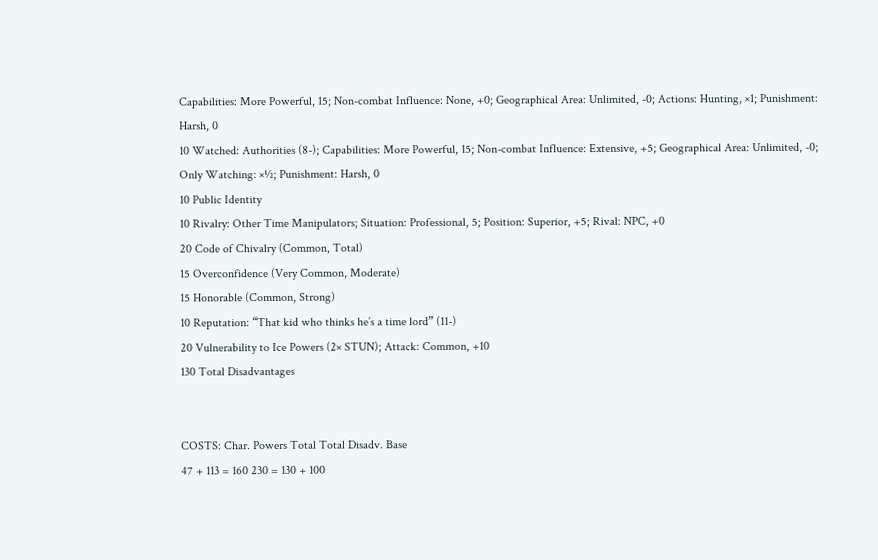Capabilities: More Powerful, 15; Non-combat Influence: None, +0; Geographical Area: Unlimited, -0; Actions: Hunting, ×1; Punishment: Harsh, 0
10 Watched: Authorities (8-); Capabilities: More Powerful, 15; Non-combat Influence: Extensive, +5; Geographical Area: Unlimited, -0; Only Watching: ×½; Punishment: Harsh, 0
10 Public Identity
10 Rivalry: Other Time Manipulators; Situation: Professional, 5; Position: Superior, +5; Rival: NPC, +0
20 Code of Chivalry (Common, Total)
15 Overconfidence (Very Common, Moderate)
15 Honorable (Common, Strong)
10 Reputation: “That kid who thinks he’s a time lord” (11-)
20 Vulnerability to Ice Powers (2× STUN); Attack: Common, +10
130 Total Disadvantages


COSTS: Char. Powers Total Total Disadv. Base
47 + 113 = 160 230 = 130 + 100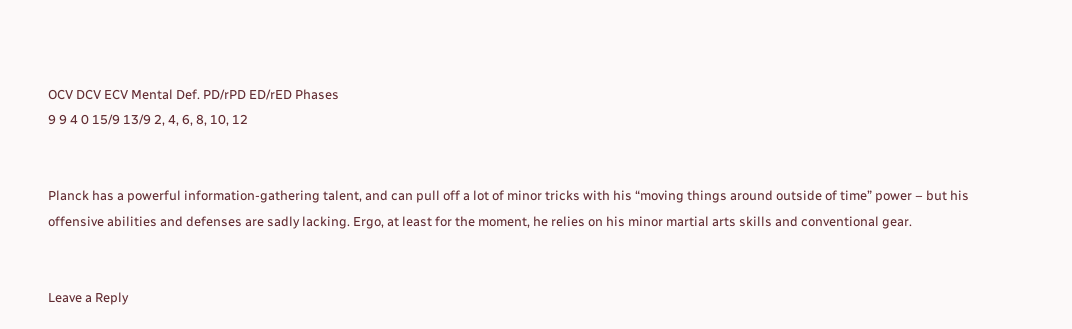OCV DCV ECV Mental Def. PD/rPD ED/rED Phases
9 9 4 0 15/9 13/9 2, 4, 6, 8, 10, 12


Planck has a powerful information-gathering talent, and can pull off a lot of minor tricks with his “moving things around outside of time” power – but his offensive abilities and defenses are sadly lacking. Ergo, at least for the moment, he relies on his minor martial arts skills and conventional gear.


Leave a Reply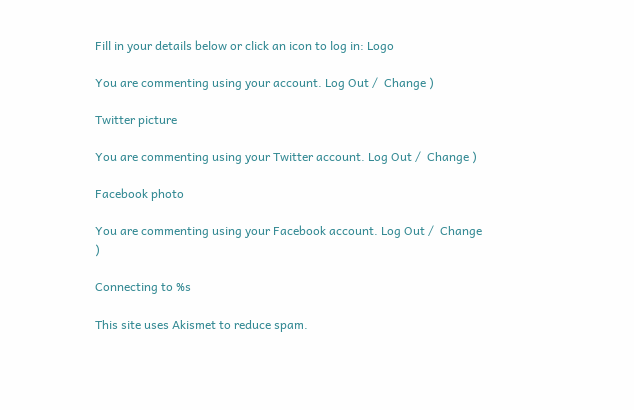Fill in your details below or click an icon to log in: Logo

You are commenting using your account. Log Out /  Change )

Twitter picture

You are commenting using your Twitter account. Log Out /  Change )

Facebook photo

You are commenting using your Facebook account. Log Out /  Change )

Connecting to %s

This site uses Akismet to reduce spam.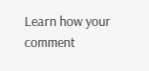Learn how your comment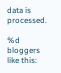data is processed.

%d bloggers like this: